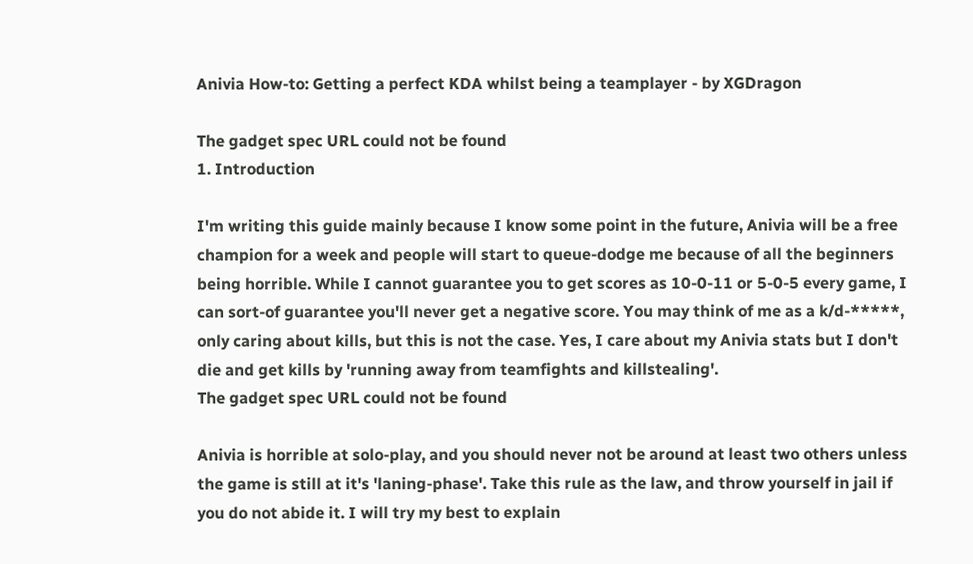Anivia How-to: Getting a perfect KDA whilst being a teamplayer - by XGDragon

The gadget spec URL could not be found
1. Introduction

I'm writing this guide mainly because I know some point in the future, Anivia will be a free champion for a week and people will start to queue-dodge me because of all the beginners being horrible. While I cannot guarantee you to get scores as 10-0-11 or 5-0-5 every game, I can sort-of guarantee you'll never get a negative score. You may think of me as a k/d-*****, only caring about kills, but this is not the case. Yes, I care about my Anivia stats but I don't die and get kills by 'running away from teamfights and killstealing'.
The gadget spec URL could not be found

Anivia is horrible at solo-play, and you should never not be around at least two others unless the game is still at it's 'laning-phase'. Take this rule as the law, and throw yourself in jail if you do not abide it. I will try my best to explain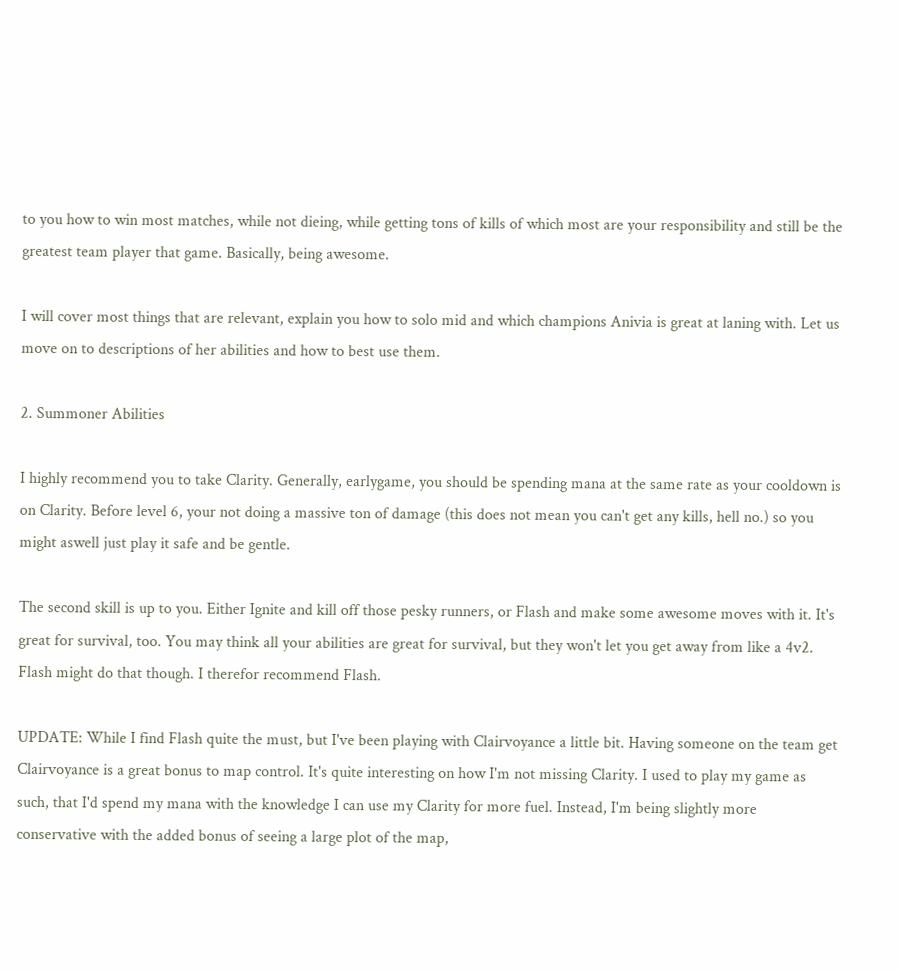to you how to win most matches, while not dieing, while getting tons of kills of which most are your responsibility and still be the greatest team player that game. Basically, being awesome.

I will cover most things that are relevant, explain you how to solo mid and which champions Anivia is great at laning with. Let us move on to descriptions of her abilities and how to best use them.

2. Summoner Abilities

I highly recommend you to take Clarity. Generally, earlygame, you should be spending mana at the same rate as your cooldown is on Clarity. Before level 6, your not doing a massive ton of damage (this does not mean you can't get any kills, hell no.) so you might aswell just play it safe and be gentle.

The second skill is up to you. Either Ignite and kill off those pesky runners, or Flash and make some awesome moves with it. It's great for survival, too. You may think all your abilities are great for survival, but they won't let you get away from like a 4v2. Flash might do that though. I therefor recommend Flash.

UPDATE: While I find Flash quite the must, but I've been playing with Clairvoyance a little bit. Having someone on the team get Clairvoyance is a great bonus to map control. It's quite interesting on how I'm not missing Clarity. I used to play my game as such, that I'd spend my mana with the knowledge I can use my Clarity for more fuel. Instead, I'm being slightly more conservative with the added bonus of seeing a large plot of the map,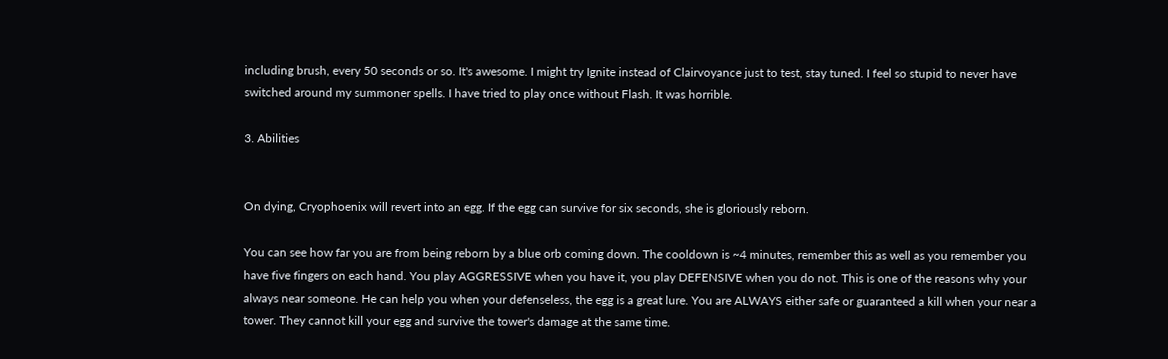including brush, every 50 seconds or so. It's awesome. I might try Ignite instead of Clairvoyance just to test, stay tuned. I feel so stupid to never have switched around my summoner spells. I have tried to play once without Flash. It was horrible.

3. Abilities


On dying, Cryophoenix will revert into an egg. If the egg can survive for six seconds, she is gloriously reborn.

You can see how far you are from being reborn by a blue orb coming down. The cooldown is ~4 minutes, remember this as well as you remember you have five fingers on each hand. You play AGGRESSIVE when you have it, you play DEFENSIVE when you do not. This is one of the reasons why your always near someone. He can help you when your defenseless, the egg is a great lure. You are ALWAYS either safe or guaranteed a kill when your near a tower. They cannot kill your egg and survive the tower's damage at the same time.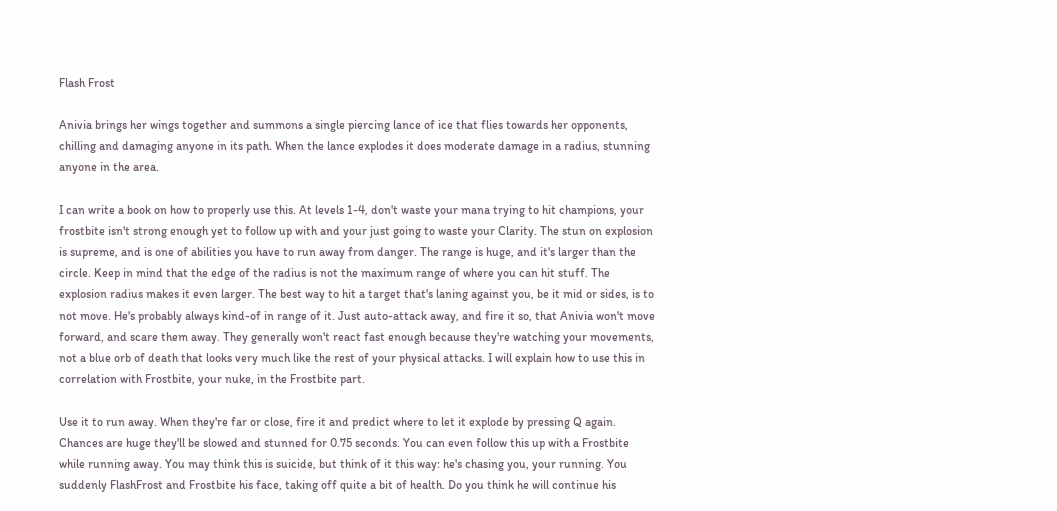Flash Frost

Anivia brings her wings together and summons a single piercing lance of ice that flies towards her opponents, chilling and damaging anyone in its path. When the lance explodes it does moderate damage in a radius, stunning anyone in the area.

I can write a book on how to properly use this. At levels 1-4, don't waste your mana trying to hit champions, your frostbite isn't strong enough yet to follow up with and your just going to waste your Clarity. The stun on explosion is supreme, and is one of abilities you have to run away from danger. The range is huge, and it's larger than the circle. Keep in mind that the edge of the radius is not the maximum range of where you can hit stuff. The explosion radius makes it even larger. The best way to hit a target that's laning against you, be it mid or sides, is to
not move. He's probably always kind-of in range of it. Just auto-attack away, and fire it so, that Anivia won't move forward, and scare them away. They generally won't react fast enough because they're watching your movements, not a blue orb of death that looks very much like the rest of your physical attacks. I will explain how to use this in correlation with Frostbite, your nuke, in the Frostbite part.

Use it to run away. When they're far or close, fire it and predict where to let it explode by pressing Q again. Chances are huge they'll be slowed and stunned for 0.75 seconds. You can even follow this up with a Frostbite while running away. You may think this is suicide, but think of it this way: he's chasing you, your running. You suddenly FlashFrost and Frostbite his face, taking off quite a bit of health. Do you think he will continue his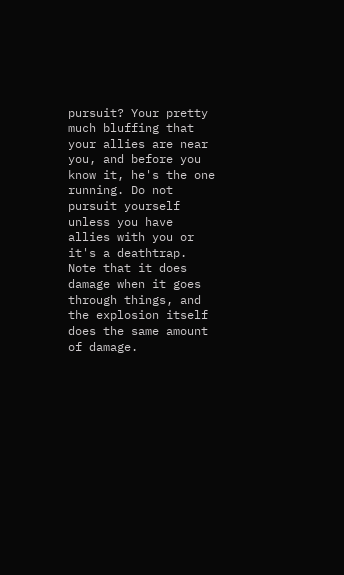pursuit? Your pretty much bluffing that your allies are near you, and before you know it, he's the one running. Do not pursuit yourself unless you have allies with you or it's a deathtrap.
Note that it does damage when it goes through things, and the explosion itself does the same amount of damage.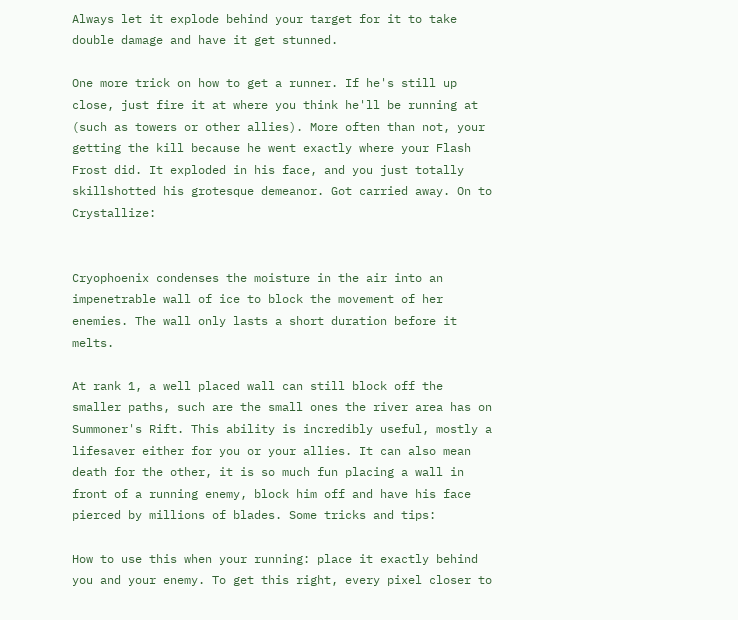Always let it explode behind your target for it to take double damage and have it get stunned.

One more trick on how to get a runner. If he's still up close, just fire it at where you think he'll be running at (such as towers or other allies). More often than not, your getting the kill because he went exactly where your Flash Frost did. It exploded in his face, and you just totally skillshotted his grotesque demeanor. Got carried away. On to Crystallize:


Cryophoenix condenses the moisture in the air into an impenetrable wall of ice to block the movement of her enemies. The wall only lasts a short duration before it melts.

At rank 1, a well placed wall can still block off the smaller paths, such are the small ones the river area has on Summoner's Rift. This ability is incredibly useful, mostly a lifesaver either for you or your allies. It can also mean death for the other, it is so much fun placing a wall in front of a running enemy, block him off and have his face pierced by millions of blades. Some tricks and tips:

How to use this when your running: place it exactly behind you and your enemy. To get this right, every pixel closer to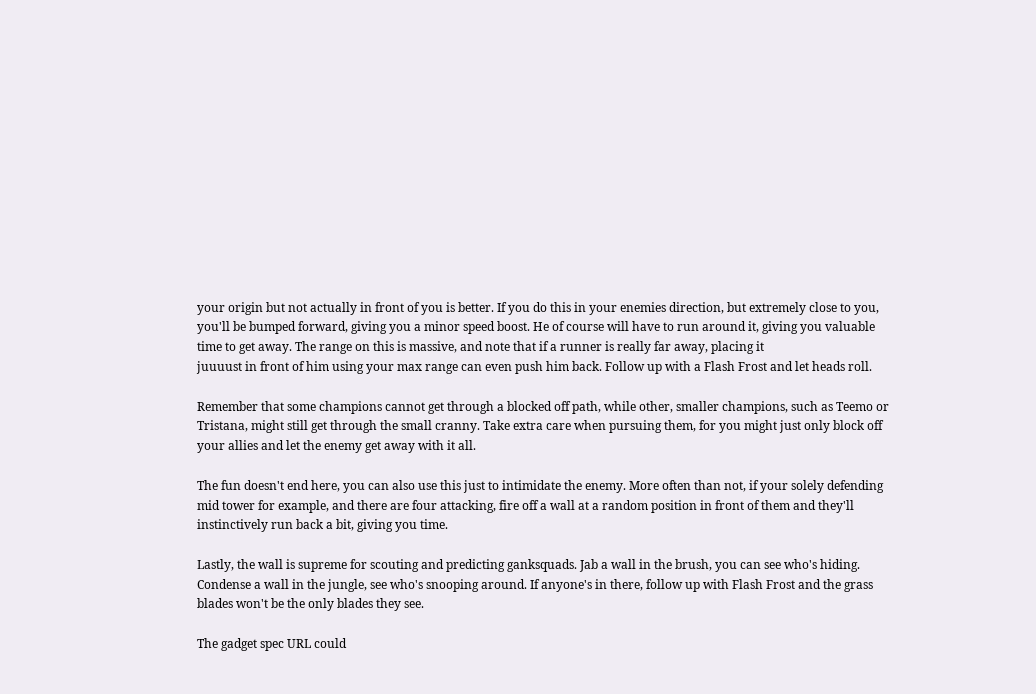your origin but not actually in front of you is better. If you do this in your enemies direction, but extremely close to you, you'll be bumped forward, giving you a minor speed boost. He of course will have to run around it, giving you valuable time to get away. The range on this is massive, and note that if a runner is really far away, placing it
juuuust in front of him using your max range can even push him back. Follow up with a Flash Frost and let heads roll.

Remember that some champions cannot get through a blocked off path, while other, smaller champions, such as Teemo or Tristana, might still get through the small cranny. Take extra care when pursuing them, for you might just only block off your allies and let the enemy get away with it all.

The fun doesn't end here, you can also use this just to intimidate the enemy. More often than not, if your solely defending mid tower for example, and there are four attacking, fire off a wall at a random position in front of them and they'll instinctively run back a bit, giving you time.

Lastly, the wall is supreme for scouting and predicting ganksquads. Jab a wall in the brush, you can see who's hiding. Condense a wall in the jungle, see who's snooping around. If anyone's in there, follow up with Flash Frost and the grass blades won't be the only blades they see.

The gadget spec URL could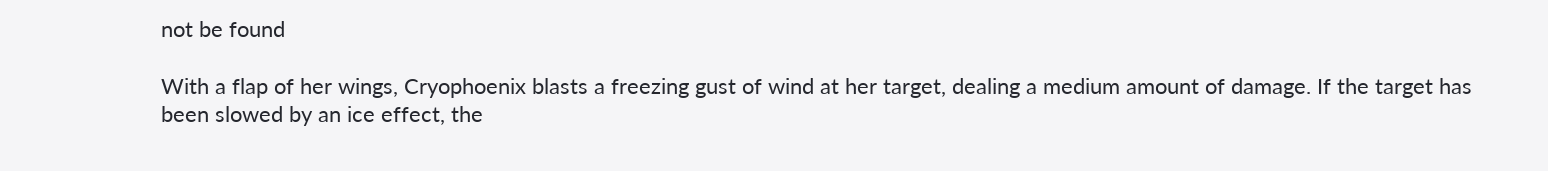not be found

With a flap of her wings, Cryophoenix blasts a freezing gust of wind at her target, dealing a medium amount of damage. If the target has been slowed by an ice effect, the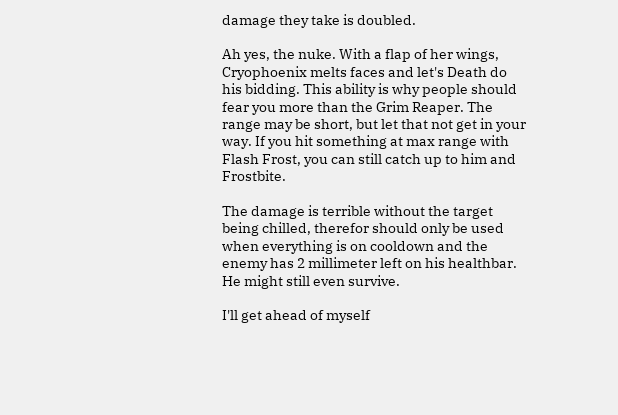damage they take is doubled.

Ah yes, the nuke. With a flap of her wings, Cryophoenix melts faces and let's Death do his bidding. This ability is why people should fear you more than the Grim Reaper. The range may be short, but let that not get in your way. If you hit something at max range with Flash Frost, you can still catch up to him and Frostbite.

The damage is terrible without the target being chilled, therefor should only be used when everything is on cooldown and the enemy has 2 millimeter left on his healthbar. He might still even survive.

I'll get ahead of myself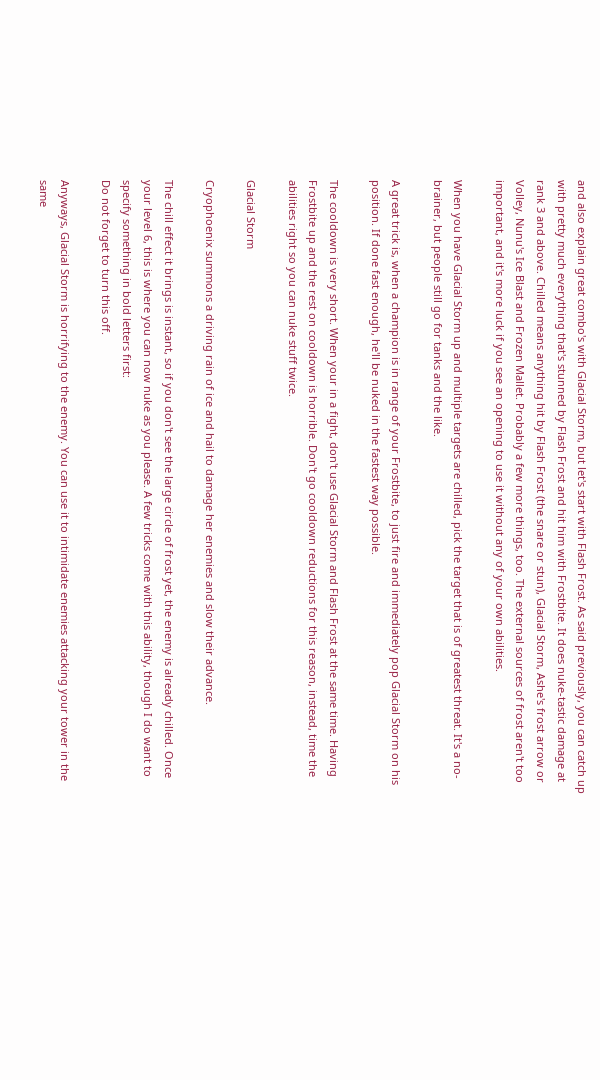and also explain great combo's with Glacial Storm, but let's start with Flash Frost. As said previously, you can catch up with pretty much everything that's stunned by Flash Frost and hit him with Frostbite. It does nuke-tastic damage at rank 3 and above. Chilled means anything hit by Flash Frost (the snare or stun), Glacial Storm, Ashe's frost arrow or Volley, Nunu's Ice Blast and Frozen Mallet. Probably a few more things, too. The external sources of frost aren't too important, and it's more luck if you see an opening to use it without any of your own abilities.

When you have Glacial Storm up and multiple targets are chilled, pick the target that is of greatest threat. It's a no-brainer, but people still go for tanks and the like.

A great trick is, when a champion is in range of your Frostbite, to just fire and immediately pop Glacial Storm on his position. If done fast enough, he'll be nuked in the fastest way possible.

The cooldown is very short. When your in a fight, don't use Glacial Storm and Flash Frost at the same time. Having Frostbite up and the rest on cooldown is horrible. Don't go cooldown reductions for this reason, instead, time the abilities right so you can nuke stuff twice.

Glacial Storm

Cryophoenix summons a driving rain of ice and hail to damage her enemies and slow their advance.

The chill effect it brings is instant, so if you don't see the large circle of frost yet, the enemy is already chilled. Once your level 6, this is where you can now nuke as you please. A few tricks come with this ability, though I do want to specify something in bold letters first:
Do not forget to turn this off.

Anyways, Glacial Storm is horrifying to the enemy. You can use it to intimidate enemies attacking your tower in the same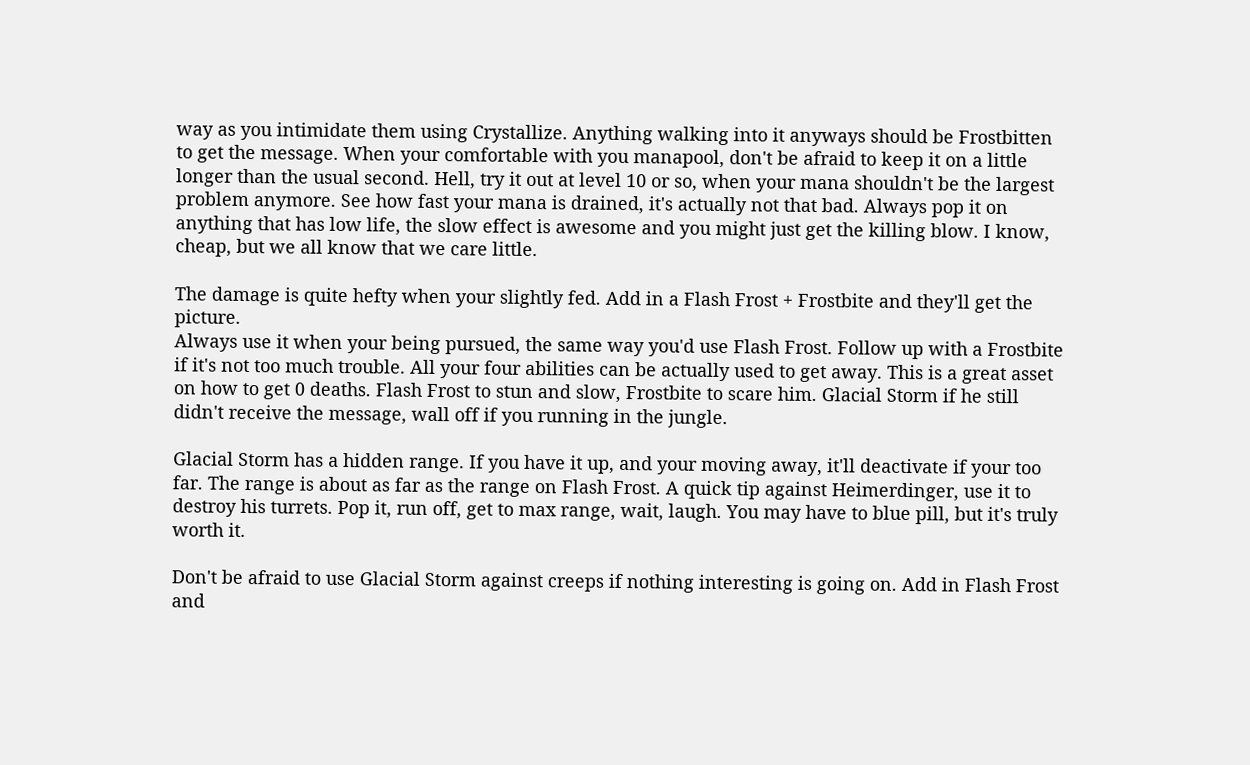way as you intimidate them using Crystallize. Anything walking into it anyways should be Frostbitten to get the message. When your comfortable with you manapool, don't be afraid to keep it on a little longer than the usual second. Hell, try it out at level 10 or so, when your mana shouldn't be the largest problem anymore. See how fast your mana is drained, it's actually not that bad. Always pop it on anything that has low life, the slow effect is awesome and you might just get the killing blow. I know, cheap, but we all know that we care little.

The damage is quite hefty when your slightly fed. Add in a Flash Frost + Frostbite and they'll get the picture.
Always use it when your being pursued, the same way you'd use Flash Frost. Follow up with a Frostbite if it's not too much trouble. All your four abilities can be actually used to get away. This is a great asset on how to get 0 deaths. Flash Frost to stun and slow, Frostbite to scare him. Glacial Storm if he still didn't receive the message, wall off if you running in the jungle.

Glacial Storm has a hidden range. If you have it up, and your moving away, it'll deactivate if your too far. The range is about as far as the range on Flash Frost. A quick tip against Heimerdinger, use it to destroy his turrets. Pop it, run off, get to max range, wait, laugh. You may have to blue pill, but it's truly worth it.

Don't be afraid to use Glacial Storm against creeps if nothing interesting is going on. Add in Flash Frost and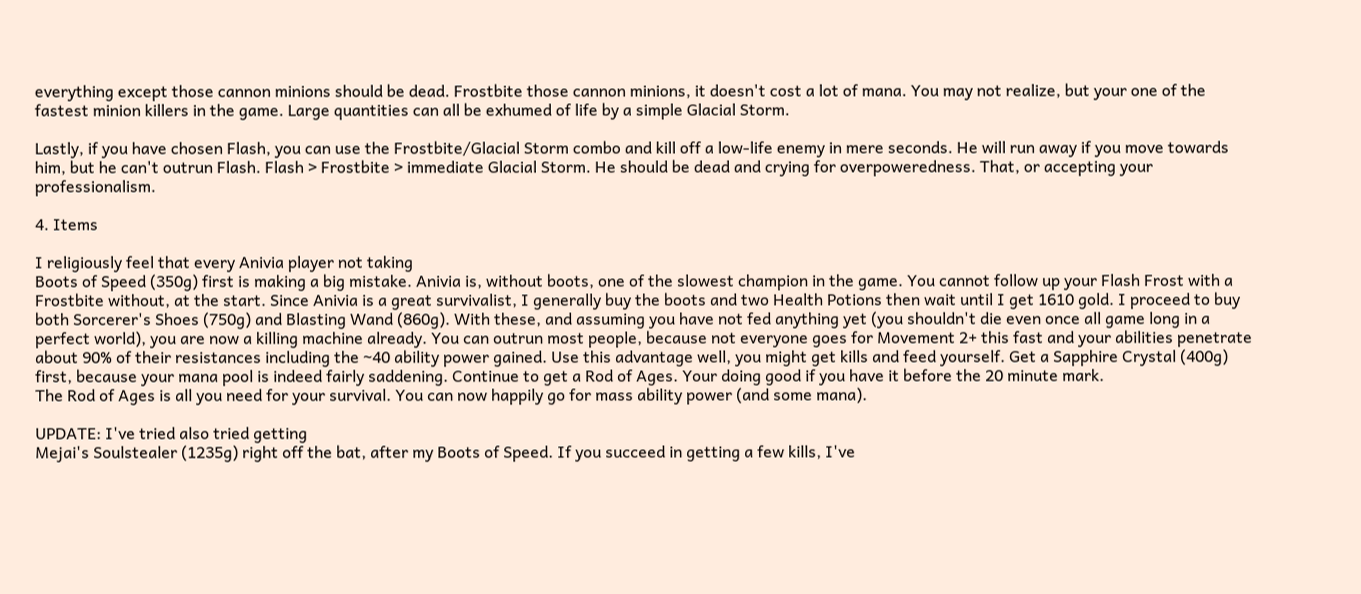everything except those cannon minions should be dead. Frostbite those cannon minions, it doesn't cost a lot of mana. You may not realize, but your one of the fastest minion killers in the game. Large quantities can all be exhumed of life by a simple Glacial Storm.

Lastly, if you have chosen Flash, you can use the Frostbite/Glacial Storm combo and kill off a low-life enemy in mere seconds. He will run away if you move towards him, but he can't outrun Flash. Flash > Frostbite > immediate Glacial Storm. He should be dead and crying for overpoweredness. That, or accepting your professionalism.

4. Items

I religiously feel that every Anivia player not taking
Boots of Speed (350g) first is making a big mistake. Anivia is, without boots, one of the slowest champion in the game. You cannot follow up your Flash Frost with a Frostbite without, at the start. Since Anivia is a great survivalist, I generally buy the boots and two Health Potions then wait until I get 1610 gold. I proceed to buy both Sorcerer's Shoes (750g) and Blasting Wand (860g). With these, and assuming you have not fed anything yet (you shouldn't die even once all game long in a perfect world), you are now a killing machine already. You can outrun most people, because not everyone goes for Movement 2+ this fast and your abilities penetrate about 90% of their resistances including the ~40 ability power gained. Use this advantage well, you might get kills and feed yourself. Get a Sapphire Crystal (400g) first, because your mana pool is indeed fairly saddening. Continue to get a Rod of Ages. Your doing good if you have it before the 20 minute mark.
The Rod of Ages is all you need for your survival. You can now happily go for mass ability power (and some mana).

UPDATE: I've tried also tried getting
Mejai's Soulstealer (1235g) right off the bat, after my Boots of Speed. If you succeed in getting a few kills, I've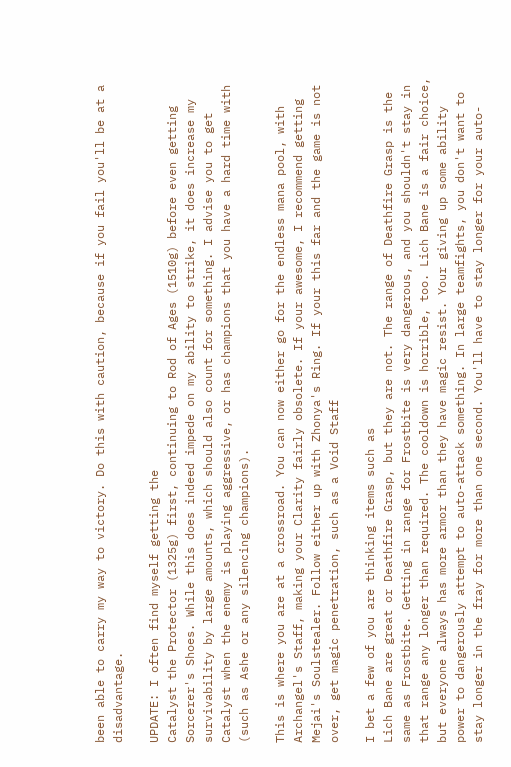been able to carry my way to victory. Do this with caution, because if you fail you'll be at a disadvantage.

UPDATE: I often find myself getting the
Catalyst the Protector (1325g) first, continuing to Rod of Ages (1510g) before even getting Sorcerer's Shoes. While this does indeed impede on my ability to strike, it does increase my survivability by large amounts, which should also count for something. I advise you to get Catalyst when the enemy is playing aggressive, or has champions that you have a hard time with (such as Ashe or any silencing champions).

This is where you are at a crossroad. You can now either go for the endless mana pool, with
Archangel's Staff, making your Clarity fairly obsolete. If your awesome, I recommend getting Mejai's Soulstealer. Follow either up with Zhonya's Ring. If your this far and the game is not over, get magic penetration, such as a Void Staff

I bet a few of you are thinking items such as
Lich Bane are great or Deathfire Grasp, but they are not. The range of Deathfire Grasp is the same as Frostbite. Getting in range for Frostbite is very dangerous, and you shouldn't stay in that range any longer than required. The cooldown is horrible, too. Lich Bane is a fair choice, but everyone always has more armor than they have magic resist. Your giving up some ability power to dangerously attempt to auto-attack something. In large teamfights, you don't want to stay longer in the fray for more than one second. You'll have to stay longer for your auto-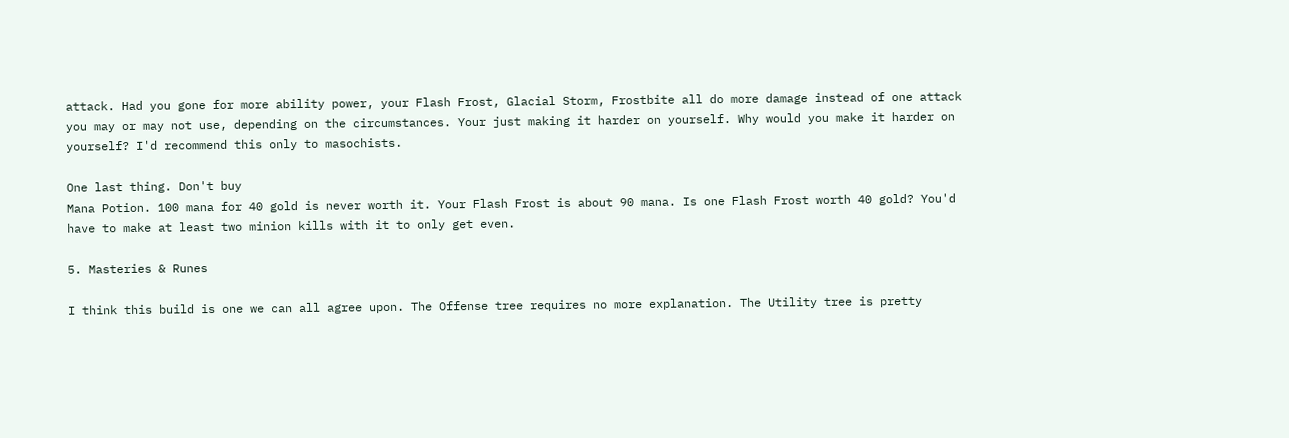attack. Had you gone for more ability power, your Flash Frost, Glacial Storm, Frostbite all do more damage instead of one attack you may or may not use, depending on the circumstances. Your just making it harder on yourself. Why would you make it harder on yourself? I'd recommend this only to masochists.

One last thing. Don't buy
Mana Potion. 100 mana for 40 gold is never worth it. Your Flash Frost is about 90 mana. Is one Flash Frost worth 40 gold? You'd have to make at least two minion kills with it to only get even.

5. Masteries & Runes

I think this build is one we can all agree upon. The Offense tree requires no more explanation. The Utility tree is pretty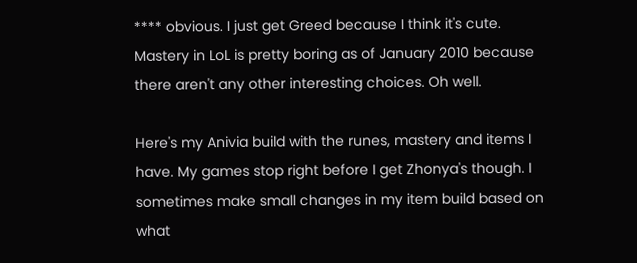**** obvious. I just get Greed because I think it's cute. Mastery in LoL is pretty boring as of January 2010 because there aren't any other interesting choices. Oh well.

Here's my Anivia build with the runes, mastery and items I have. My games stop right before I get Zhonya's though. I sometimes make small changes in my item build based on what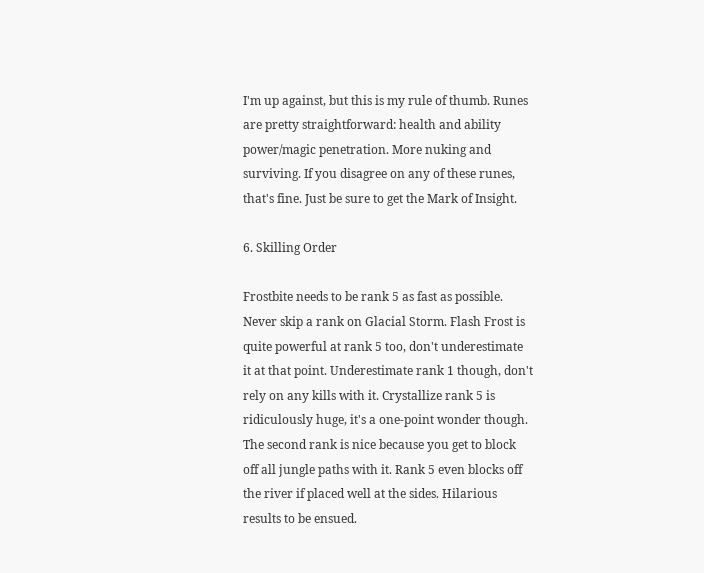I'm up against, but this is my rule of thumb. Runes are pretty straightforward: health and ability power/magic penetration. More nuking and surviving. If you disagree on any of these runes, that's fine. Just be sure to get the Mark of Insight.

6. Skilling Order

Frostbite needs to be rank 5 as fast as possible. Never skip a rank on Glacial Storm. Flash Frost is quite powerful at rank 5 too, don't underestimate it at that point. Underestimate rank 1 though, don't rely on any kills with it. Crystallize rank 5 is ridiculously huge, it's a one-point wonder though. The second rank is nice because you get to block off all jungle paths with it. Rank 5 even blocks off the river if placed well at the sides. Hilarious results to be ensued.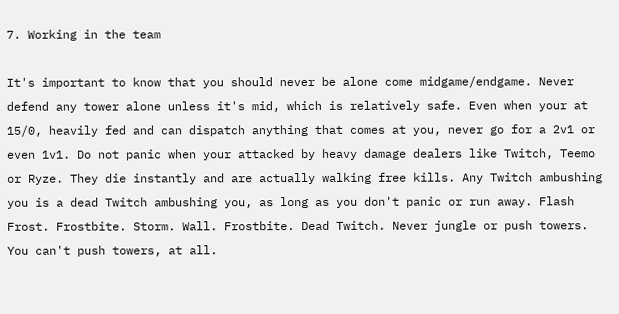7. Working in the team

It's important to know that you should never be alone come midgame/endgame. Never defend any tower alone unless it's mid, which is relatively safe. Even when your at 15/0, heavily fed and can dispatch anything that comes at you, never go for a 2v1 or even 1v1. Do not panic when your attacked by heavy damage dealers like Twitch, Teemo or Ryze. They die instantly and are actually walking free kills. Any Twitch ambushing you is a dead Twitch ambushing you, as long as you don't panic or run away. Flash Frost. Frostbite. Storm. Wall. Frostbite. Dead Twitch. Never jungle or push towers. You can't push towers, at all.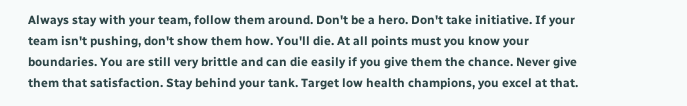Always stay with your team, follow them around. Don't be a hero. Don't take initiative. If your team isn't pushing, don't show them how. You'll die. At all points must you know your boundaries. You are still very brittle and can die easily if you give them the chance. Never give them that satisfaction. Stay behind your tank. Target low health champions, you excel at that.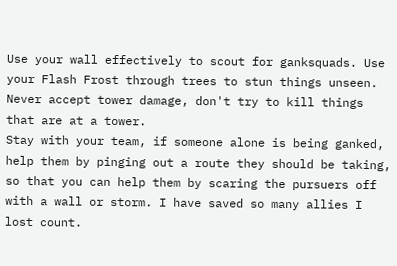Use your wall effectively to scout for ganksquads. Use your Flash Frost through trees to stun things unseen. Never accept tower damage, don't try to kill things that are at a tower.
Stay with your team, if someone alone is being ganked, help them by pinging out a route they should be taking, so that you can help them by scaring the pursuers off with a wall or storm. I have saved so many allies I lost count.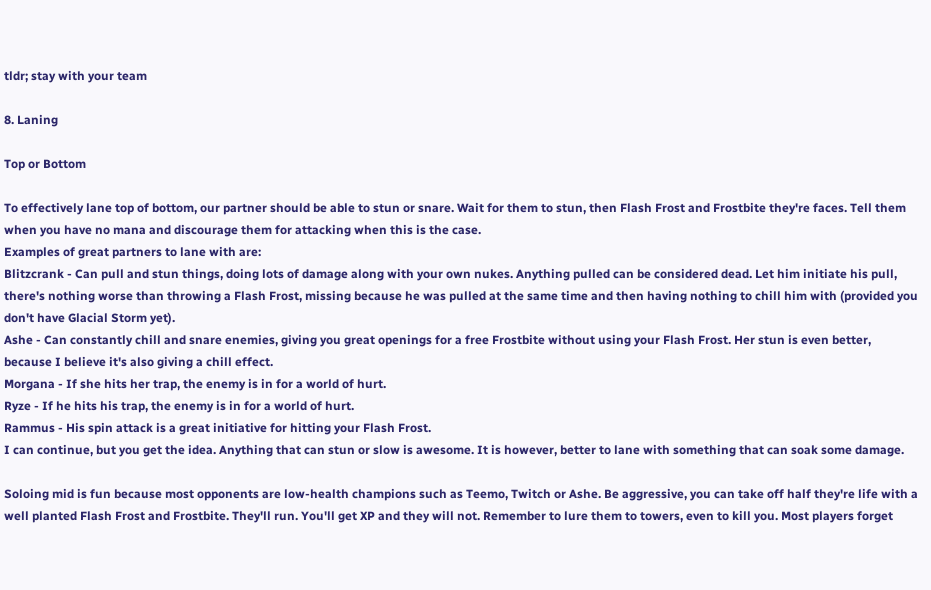tldr; stay with your team

8. Laning

Top or Bottom

To effectively lane top of bottom, our partner should be able to stun or snare. Wait for them to stun, then Flash Frost and Frostbite they're faces. Tell them when you have no mana and discourage them for attacking when this is the case.
Examples of great partners to lane with are:
Blitzcrank - Can pull and stun things, doing lots of damage along with your own nukes. Anything pulled can be considered dead. Let him initiate his pull, there's nothing worse than throwing a Flash Frost, missing because he was pulled at the same time and then having nothing to chill him with (provided you don't have Glacial Storm yet).
Ashe - Can constantly chill and snare enemies, giving you great openings for a free Frostbite without using your Flash Frost. Her stun is even better, because I believe it's also giving a chill effect.
Morgana - If she hits her trap, the enemy is in for a world of hurt.
Ryze - If he hits his trap, the enemy is in for a world of hurt.
Rammus - His spin attack is a great initiative for hitting your Flash Frost.
I can continue, but you get the idea. Anything that can stun or slow is awesome. It is however, better to lane with something that can soak some damage.

Soloing mid is fun because most opponents are low-health champions such as Teemo, Twitch or Ashe. Be aggressive, you can take off half they're life with a well planted Flash Frost and Frostbite. They'll run. You'll get XP and they will not. Remember to lure them to towers, even to kill you. Most players forget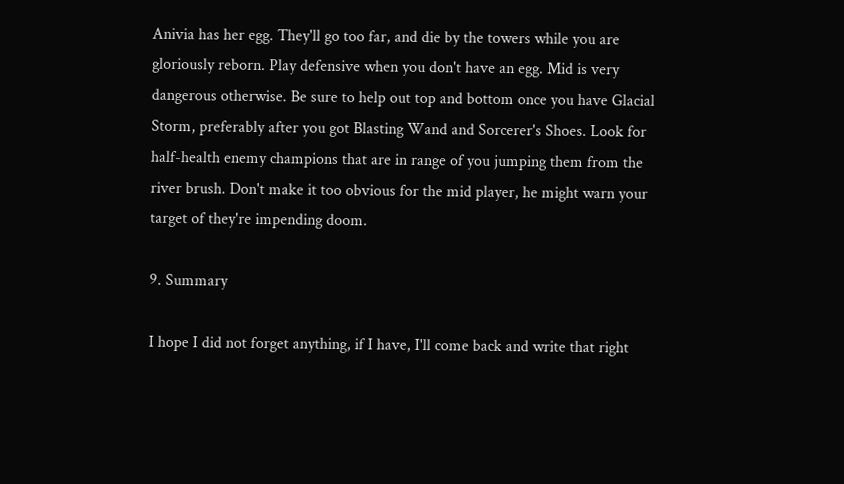Anivia has her egg. They'll go too far, and die by the towers while you are gloriously reborn. Play defensive when you don't have an egg. Mid is very dangerous otherwise. Be sure to help out top and bottom once you have Glacial Storm, preferably after you got Blasting Wand and Sorcerer's Shoes. Look for half-health enemy champions that are in range of you jumping them from the river brush. Don't make it too obvious for the mid player, he might warn your target of they're impending doom.

9. Summary

I hope I did not forget anything, if I have, I'll come back and write that right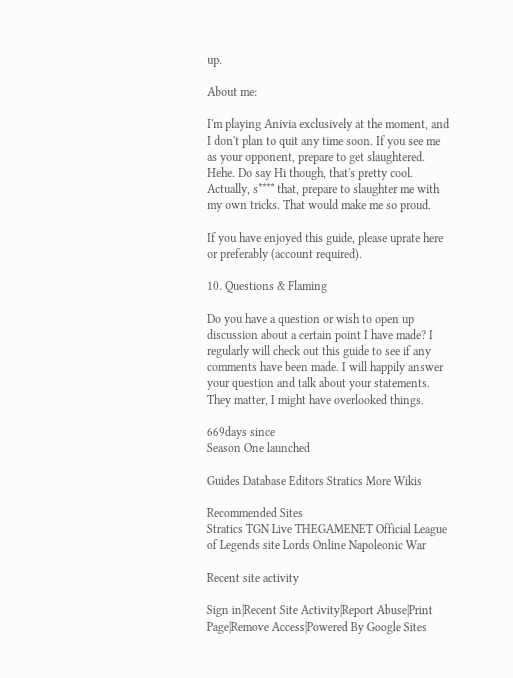up.

About me:

I'm playing Anivia exclusively at the moment, and I don't plan to quit any time soon. If you see me as your opponent, prepare to get slaughtered. Hehe. Do say Hi though, that's pretty cool. Actually, s**** that, prepare to slaughter me with my own tricks. That would make me so proud.

If you have enjoyed this guide, please uprate here or preferably (account required).

10. Questions & Flaming

Do you have a question or wish to open up discussion about a certain point I have made? I regularly will check out this guide to see if any comments have been made. I will happily answer your question and talk about your statements. They matter, I might have overlooked things.

669days since
Season One launched

Guides Database Editors Stratics More Wikis

Recommended Sites
Stratics TGN Live THEGAMENET Official League of Legends site Lords Online Napoleonic War

Recent site activity

Sign in|Recent Site Activity|Report Abuse|Print Page|Remove Access|Powered By Google Sites